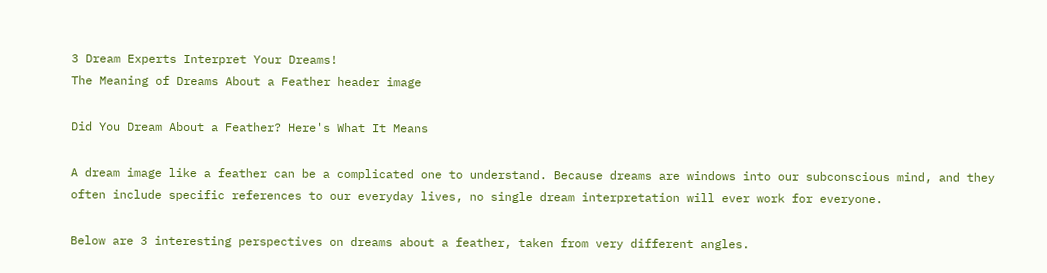3 Dream Experts Interpret Your Dreams!
The Meaning of Dreams About a Feather header image

Did You Dream About a Feather? Here's What It Means

A dream image like a feather can be a complicated one to understand. Because dreams are windows into our subconscious mind, and they often include specific references to our everyday lives, no single dream interpretation will ever work for everyone.

Below are 3 interesting perspectives on dreams about a feather, taken from very different angles.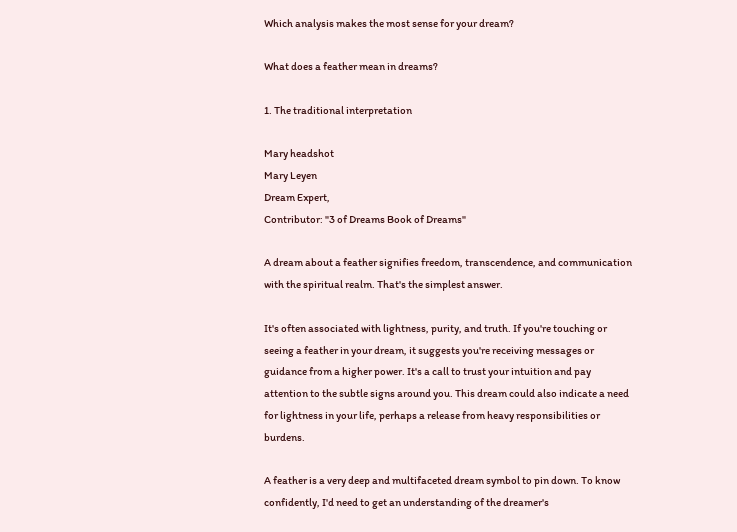Which analysis makes the most sense for your dream?

What does a feather mean in dreams?

1. The traditional interpretation

Mary headshot
Mary Leyen
Dream Expert,
Contributor: "3 of Dreams Book of Dreams"

A dream about a feather signifies freedom, transcendence, and communication with the spiritual realm. That's the simplest answer.

It's often associated with lightness, purity, and truth. If you're touching or seeing a feather in your dream, it suggests you're receiving messages or guidance from a higher power. It's a call to trust your intuition and pay attention to the subtle signs around you. This dream could also indicate a need for lightness in your life, perhaps a release from heavy responsibilities or burdens.

A feather is a very deep and multifaceted dream symbol to pin down. To know confidently, I'd need to get an understanding of the dreamer's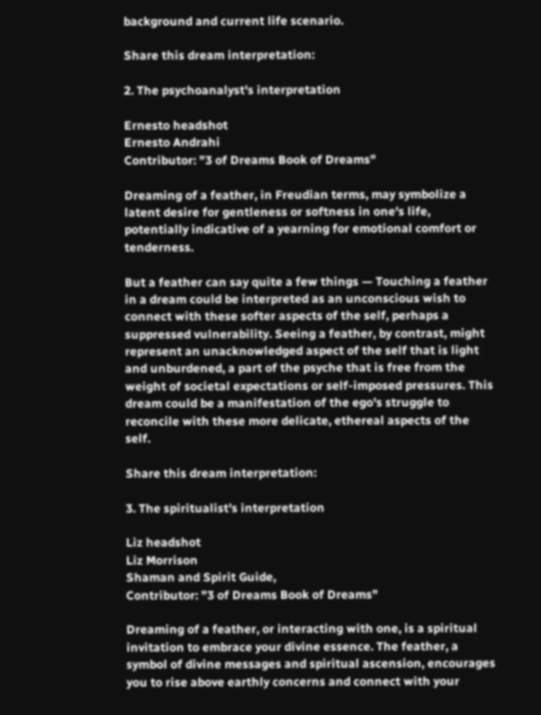background and current life scenario.

Share this dream interpretation:

2. The psychoanalyst's interpretation

Ernesto headshot
Ernesto Andrahi
Contributor: "3 of Dreams Book of Dreams"

Dreaming of a feather, in Freudian terms, may symbolize a latent desire for gentleness or softness in one's life, potentially indicative of a yearning for emotional comfort or tenderness.

But a feather can say quite a few things — Touching a feather in a dream could be interpreted as an unconscious wish to connect with these softer aspects of the self, perhaps a suppressed vulnerability. Seeing a feather, by contrast, might represent an unacknowledged aspect of the self that is light and unburdened, a part of the psyche that is free from the weight of societal expectations or self-imposed pressures. This dream could be a manifestation of the ego's struggle to reconcile with these more delicate, ethereal aspects of the self.

Share this dream interpretation:

3. The spiritualist's interpretation

Liz headshot
Liz Morrison
Shaman and Spirit Guide,
Contributor: "3 of Dreams Book of Dreams"

Dreaming of a feather, or interacting with one, is a spiritual invitation to embrace your divine essence. The feather, a symbol of divine messages and spiritual ascension, encourages you to rise above earthly concerns and connect with your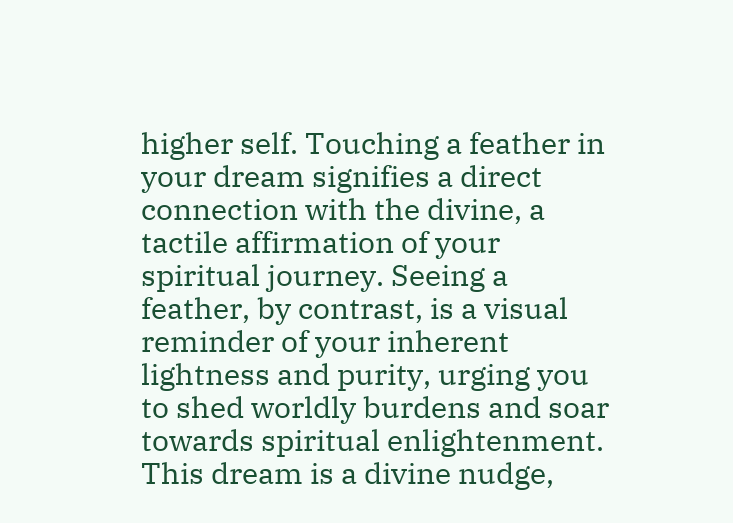higher self. Touching a feather in your dream signifies a direct connection with the divine, a tactile affirmation of your spiritual journey. Seeing a feather, by contrast, is a visual reminder of your inherent lightness and purity, urging you to shed worldly burdens and soar towards spiritual enlightenment. This dream is a divine nudge,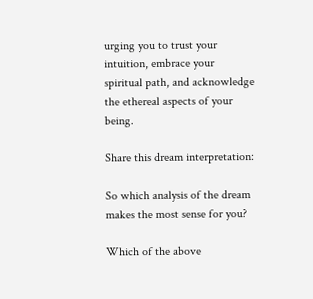urging you to trust your intuition, embrace your spiritual path, and acknowledge the ethereal aspects of your being.

Share this dream interpretation:

So which analysis of the dream makes the most sense for you?

Which of the above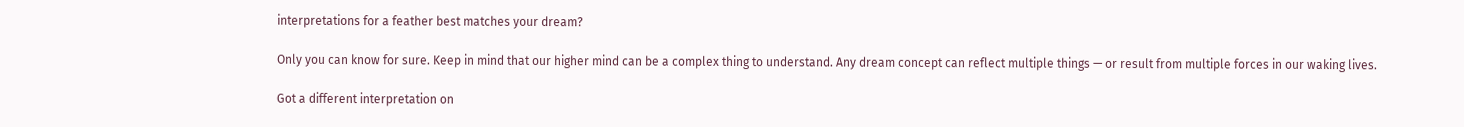interpretations for a feather best matches your dream?

Only you can know for sure. Keep in mind that our higher mind can be a complex thing to understand. Any dream concept can reflect multiple things — or result from multiple forces in our waking lives.

Got a different interpretation on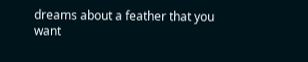dreams about a feather that you want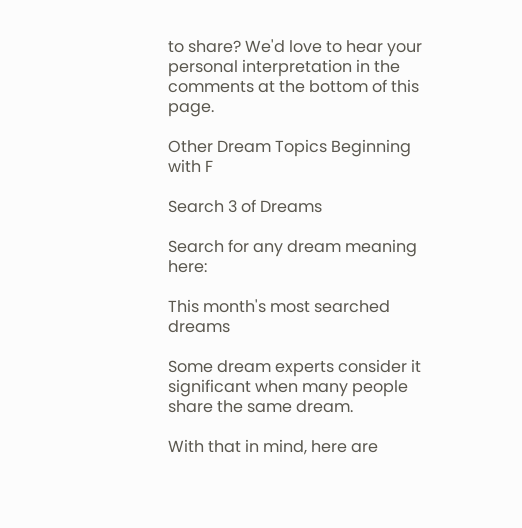to share? We'd love to hear your personal interpretation in the comments at the bottom of this page.

Other Dream Topics Beginning with F

Search 3 of Dreams

Search for any dream meaning here:

This month's most searched dreams

Some dream experts consider it significant when many people share the same dream.

With that in mind, here are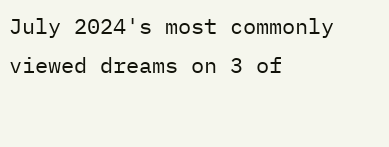July 2024's most commonly viewed dreams on 3 of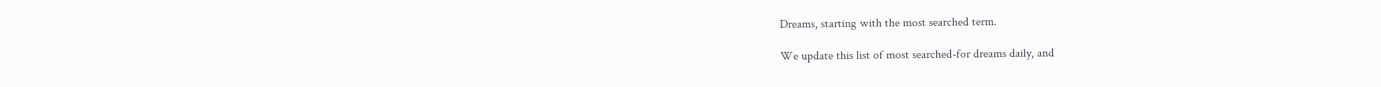Dreams, starting with the most searched term.

We update this list of most searched-for dreams daily, and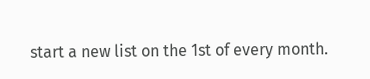start a new list on the 1st of every month.